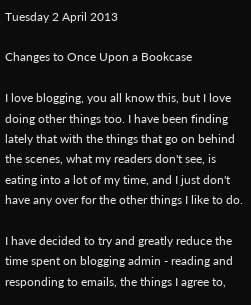Tuesday 2 April 2013

Changes to Once Upon a Bookcase

I love blogging, you all know this, but I love doing other things too. I have been finding lately that with the things that go on behind the scenes, what my readers don't see, is eating into a lot of my time, and I just don't have any over for the other things I like to do.

I have decided to try and greatly reduce the time spent on blogging admin - reading and responding to emails, the things I agree to,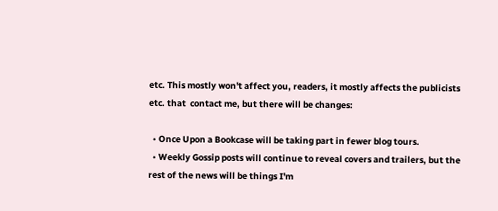etc. This mostly won't affect you, readers, it mostly affects the publicists etc. that  contact me, but there will be changes:

  • Once Upon a Bookcase will be taking part in fewer blog tours.
  • Weekly Gossip posts will continue to reveal covers and trailers, but the rest of the news will be things I'm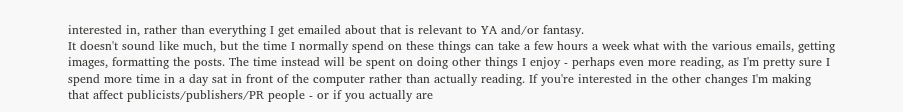interested in, rather than everything I get emailed about that is relevant to YA and/or fantasy.
It doesn't sound like much, but the time I normally spend on these things can take a few hours a week what with the various emails, getting images, formatting the posts. The time instead will be spent on doing other things I enjoy - perhaps even more reading, as I'm pretty sure I spend more time in a day sat in front of the computer rather than actually reading. If you're interested in the other changes I'm making that affect publicists/publishers/PR people - or if you actually are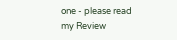one - please read my Review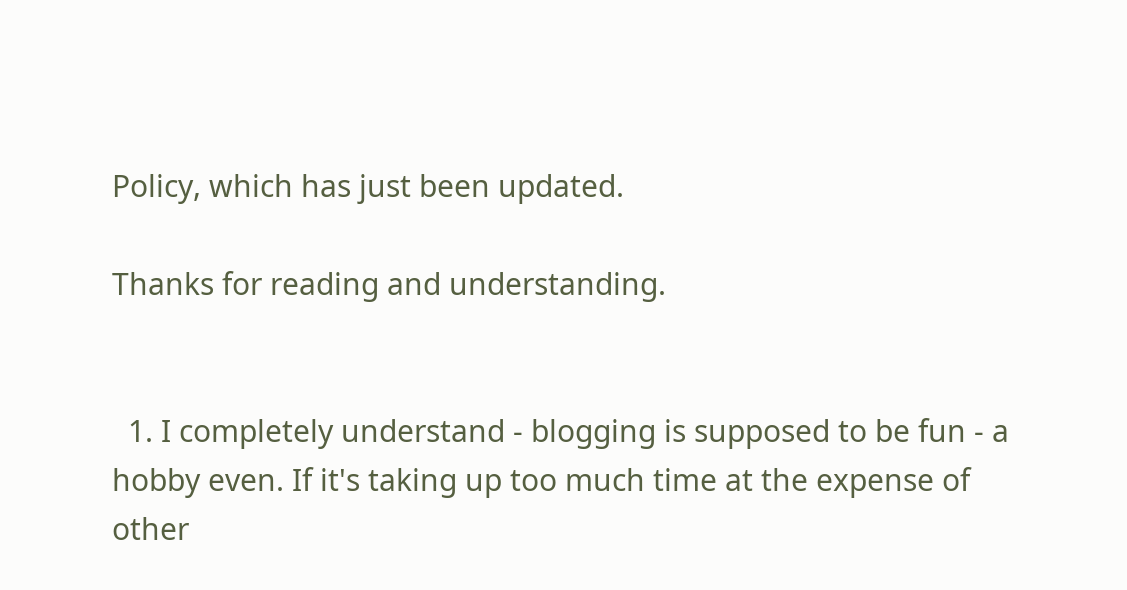Policy, which has just been updated.

Thanks for reading and understanding.


  1. I completely understand - blogging is supposed to be fun - a hobby even. If it's taking up too much time at the expense of other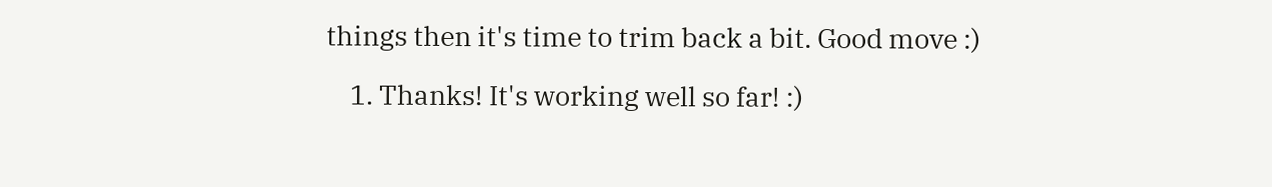things then it's time to trim back a bit. Good move :)

    1. Thanks! It's working well so far! :)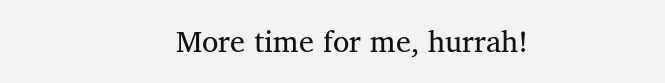More time for me, hurrah!